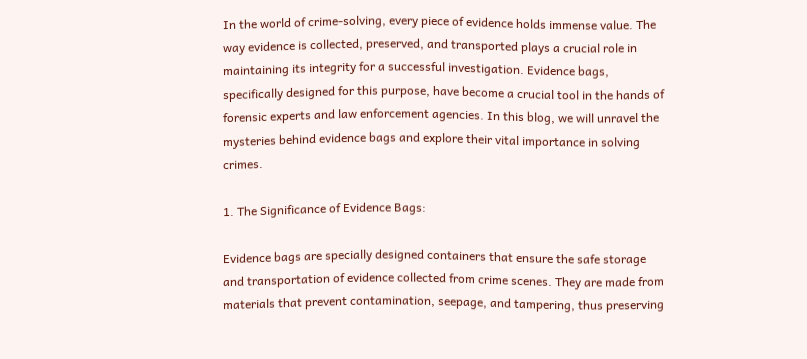In the world of crime-solving, every piece of evidence holds immense value. The way evidence is collected, preserved, and transported plays a crucial role in maintaining its integrity for a successful investigation. Evidence bags, specifically designed for this purpose, have become a crucial tool in the hands of forensic experts and law enforcement agencies. In this blog, we will unravel the mysteries behind evidence bags and explore their vital importance in solving crimes.

1. The Significance of Evidence Bags:

Evidence bags are specially designed containers that ensure the safe storage and transportation of evidence collected from crime scenes. They are made from materials that prevent contamination, seepage, and tampering, thus preserving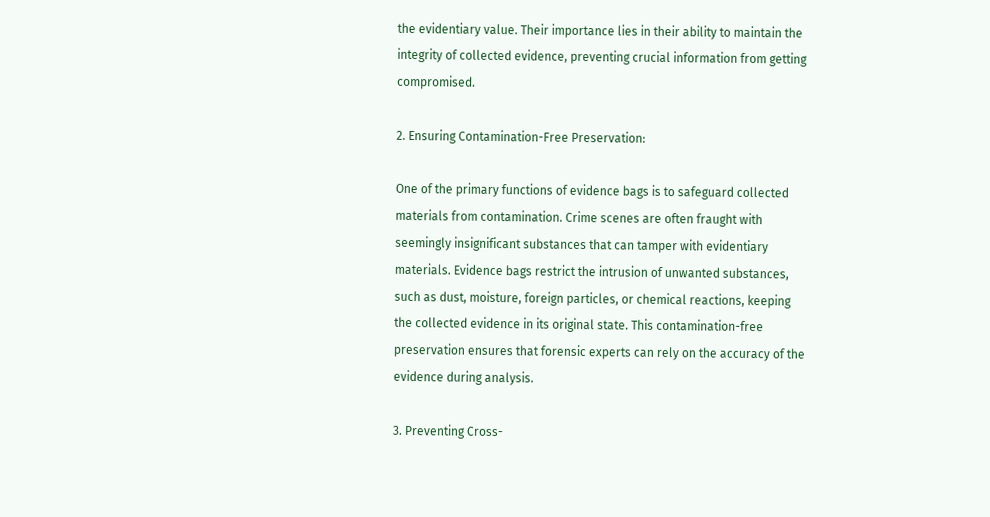the evidentiary value. Their importance lies in their ability to maintain the integrity of collected evidence, preventing crucial information from getting compromised.

2. Ensuring Contamination-Free Preservation:

One of the primary functions of evidence bags is to safeguard collected materials from contamination. Crime scenes are often fraught with seemingly insignificant substances that can tamper with evidentiary materials. Evidence bags restrict the intrusion of unwanted substances, such as dust, moisture, foreign particles, or chemical reactions, keeping the collected evidence in its original state. This contamination-free preservation ensures that forensic experts can rely on the accuracy of the evidence during analysis.

3. Preventing Cross-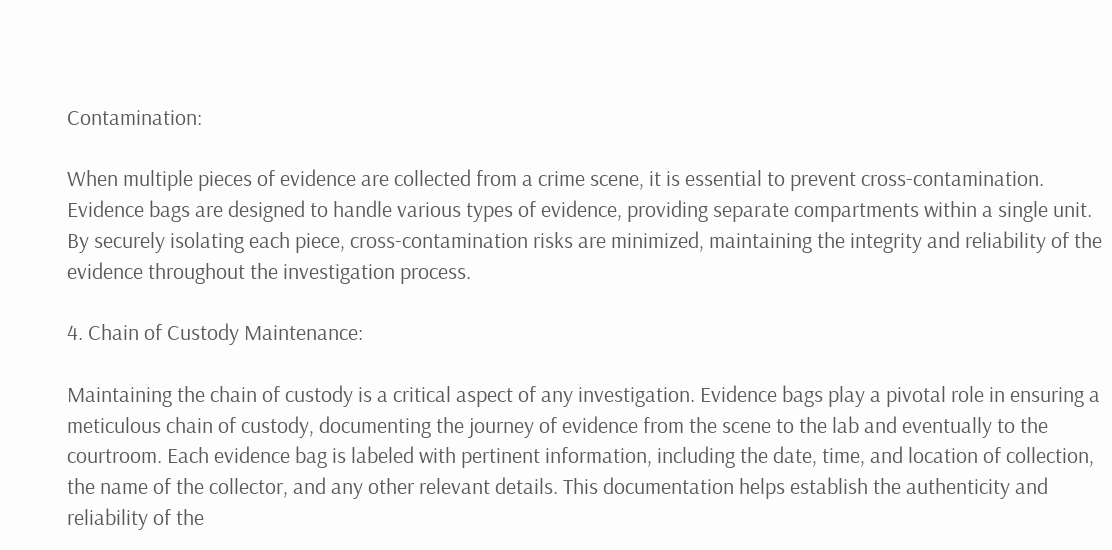Contamination:

When multiple pieces of evidence are collected from a crime scene, it is essential to prevent cross-contamination. Evidence bags are designed to handle various types of evidence, providing separate compartments within a single unit. By securely isolating each piece, cross-contamination risks are minimized, maintaining the integrity and reliability of the evidence throughout the investigation process.

4. Chain of Custody Maintenance:

Maintaining the chain of custody is a critical aspect of any investigation. Evidence bags play a pivotal role in ensuring a meticulous chain of custody, documenting the journey of evidence from the scene to the lab and eventually to the courtroom. Each evidence bag is labeled with pertinent information, including the date, time, and location of collection, the name of the collector, and any other relevant details. This documentation helps establish the authenticity and reliability of the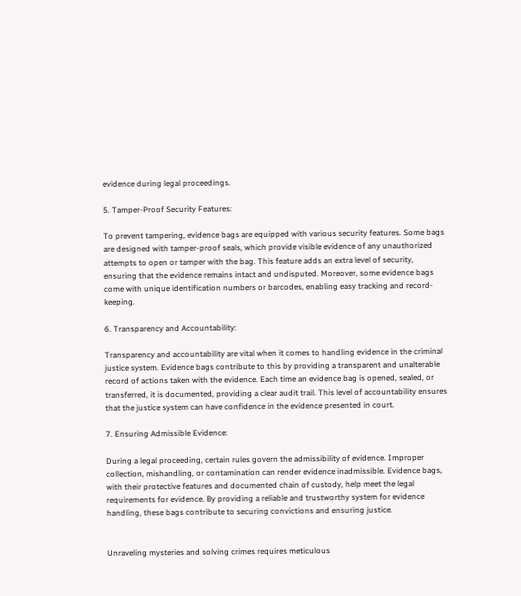evidence during legal proceedings.

5. Tamper-Proof Security Features:

To prevent tampering, evidence bags are equipped with various security features. Some bags are designed with tamper-proof seals, which provide visible evidence of any unauthorized attempts to open or tamper with the bag. This feature adds an extra level of security, ensuring that the evidence remains intact and undisputed. Moreover, some evidence bags come with unique identification numbers or barcodes, enabling easy tracking and record-keeping.

6. Transparency and Accountability:

Transparency and accountability are vital when it comes to handling evidence in the criminal justice system. Evidence bags contribute to this by providing a transparent and unalterable record of actions taken with the evidence. Each time an evidence bag is opened, sealed, or transferred, it is documented, providing a clear audit trail. This level of accountability ensures that the justice system can have confidence in the evidence presented in court.

7. Ensuring Admissible Evidence:

During a legal proceeding, certain rules govern the admissibility of evidence. Improper collection, mishandling, or contamination can render evidence inadmissible. Evidence bags, with their protective features and documented chain of custody, help meet the legal requirements for evidence. By providing a reliable and trustworthy system for evidence handling, these bags contribute to securing convictions and ensuring justice.


Unraveling mysteries and solving crimes requires meticulous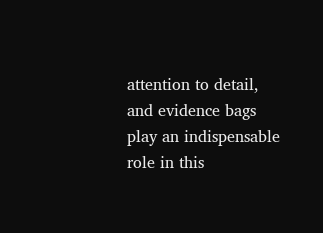attention to detail, and evidence bags play an indispensable role in this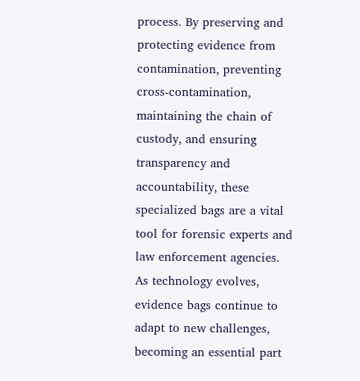process. By preserving and protecting evidence from contamination, preventing cross-contamination, maintaining the chain of custody, and ensuring transparency and accountability, these specialized bags are a vital tool for forensic experts and law enforcement agencies. As technology evolves, evidence bags continue to adapt to new challenges, becoming an essential part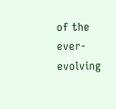of the ever-evolving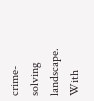crime-solving landscape. With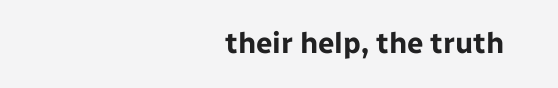their help, the truth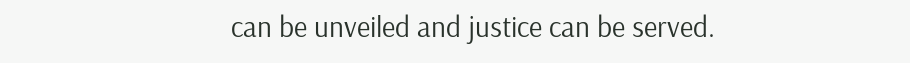can be unveiled and justice can be served.